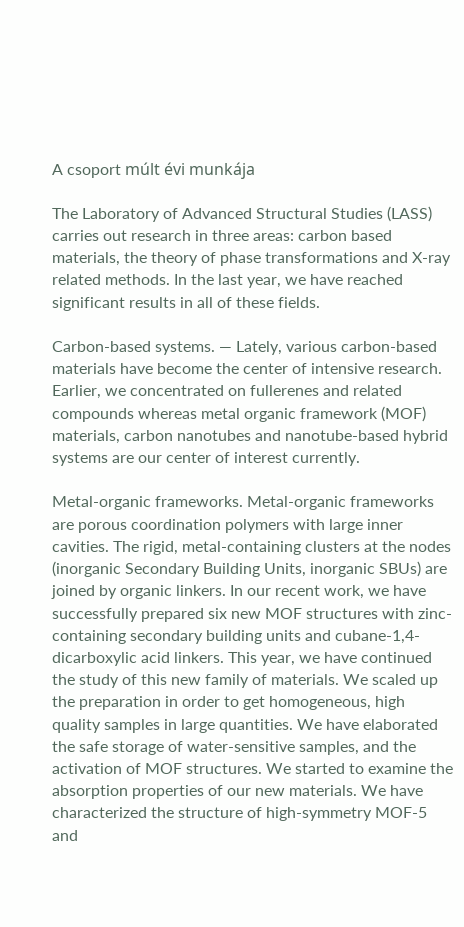A csoport múlt évi munkája

The Laboratory of Advanced Structural Studies (LASS) carries out research in three areas: carbon based materials, the theory of phase transformations and X-ray related methods. In the last year, we have reached significant results in all of these fields.

Carbon-based systems. — Lately, various carbon-based materials have become the center of intensive research. Earlier, we concentrated on fullerenes and related compounds whereas metal organic framework (MOF) materials, carbon nanotubes and nanotube-based hybrid systems are our center of interest currently.

Metal-organic frameworks. Metal-organic frameworks are porous coordination polymers with large inner cavities. The rigid, metal-containing clusters at the nodes (inorganic Secondary Building Units, inorganic SBUs) are joined by organic linkers. In our recent work, we have successfully prepared six new MOF structures with zinc-containing secondary building units and cubane-1,4-dicarboxylic acid linkers. This year, we have continued the study of this new family of materials. We scaled up the preparation in order to get homogeneous, high quality samples in large quantities. We have elaborated the safe storage of water-sensitive samples, and the activation of MOF structures. We started to examine the absorption properties of our new materials. We have characterized the structure of high-symmetry MOF-5 and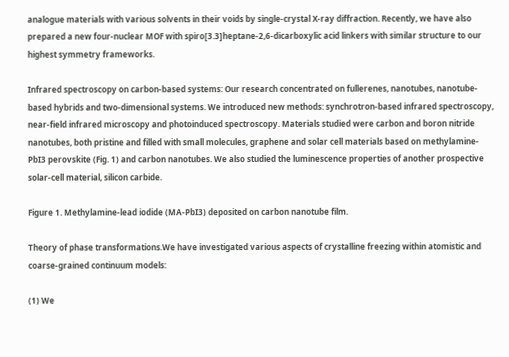analogue materials with various solvents in their voids by single-crystal X-ray diffraction. Recently, we have also prepared a new four-nuclear MOF with spiro[3.3]heptane-2,6-dicarboxylic acid linkers with similar structure to our highest symmetry frameworks.

Infrared spectroscopy on carbon-based systems: Our research concentrated on fullerenes, nanotubes, nanotube-based hybrids and two-dimensional systems. We introduced new methods: synchrotron-based infrared spectroscopy, near-field infrared microscopy and photoinduced spectroscopy. Materials studied were carbon and boron nitride nanotubes, both pristine and filled with small molecules, graphene and solar cell materials based on methylamine-PbI3 perovskite (Fig. 1) and carbon nanotubes. We also studied the luminescence properties of another prospective solar-cell material, silicon carbide.

Figure 1. Methylamine-lead iodide (MA-PbI3) deposited on carbon nanotube film.

Theory of phase transformations.We have investigated various aspects of crystalline freezing within atomistic and coarse-grained continuum models:

(1) We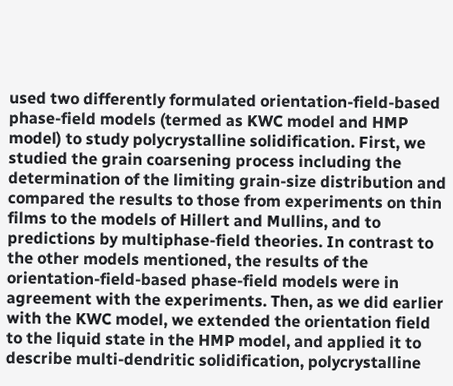used two differently formulated orientation-field-based phase-field models (termed as KWC model and HMP model) to study polycrystalline solidification. First, we studied the grain coarsening process including the determination of the limiting grain-size distribution and compared the results to those from experiments on thin films to the models of Hillert and Mullins, and to predictions by multiphase-field theories. In contrast to the other models mentioned, the results of the orientation-field-based phase-field models were in agreement with the experiments. Then, as we did earlier with the KWC model, we extended the orientation field to the liquid state in the HMP model, and applied it to describe multi-dendritic solidification, polycrystalline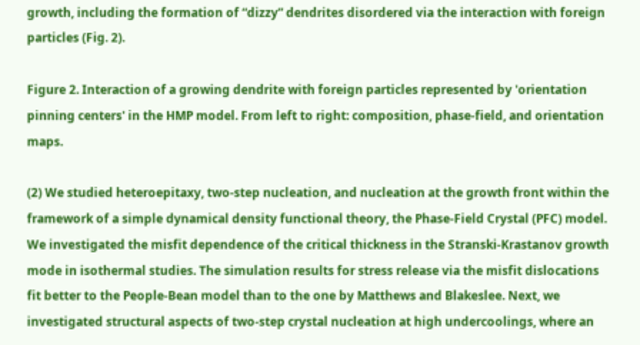growth, including the formation of “dizzy” dendrites disordered via the interaction with foreign particles (Fig. 2).

Figure 2. Interaction of a growing dendrite with foreign particles represented by 'orientation pinning centers' in the HMP model. From left to right: composition, phase-field, and orientation maps.

(2) We studied heteroepitaxy, two-step nucleation, and nucleation at the growth front within the framework of a simple dynamical density functional theory, the Phase-Field Crystal (PFC) model. We investigated the misfit dependence of the critical thickness in the Stranski-Krastanov growth mode in isothermal studies. The simulation results for stress release via the misfit dislocations fit better to the People-Bean model than to the one by Matthews and Blakeslee. Next, we investigated structural aspects of two-step crystal nucleation at high undercoolings, where an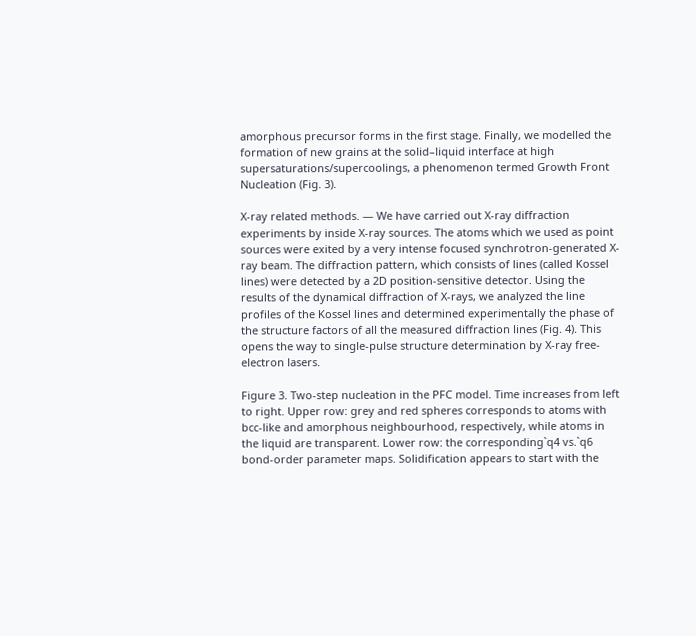amorphous precursor forms in the first stage. Finally, we modelled the formation of new grains at the solid–liquid interface at high supersaturations/supercoolings, a phenomenon termed Growth Front Nucleation (Fig. 3).

X-ray related methods. — We have carried out X-ray diffraction experiments by inside X-ray sources. The atoms which we used as point sources were exited by a very intense focused synchrotron-generated X-ray beam. The diffraction pattern, which consists of lines (called Kossel lines) were detected by a 2D position-sensitive detector. Using the results of the dynamical diffraction of X-rays, we analyzed the line profiles of the Kossel lines and determined experimentally the phase of the structure factors of all the measured diffraction lines (Fig. 4). This opens the way to single-pulse structure determination by X-ray free-electron lasers.

Figure 3. Two-step nucleation in the PFC model. Time increases from left to right. Upper row: grey and red spheres corresponds to atoms with bcc-like and amorphous neighbourhood, respectively, while atoms in the liquid are transparent. Lower row: the corresponding`q4 vs.`q6 bond-order parameter maps. Solidification appears to start with the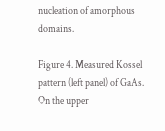nucleation of amorphous domains.

Figure 4. Measured Kossel pattern (left panel) of GaAs. On the upper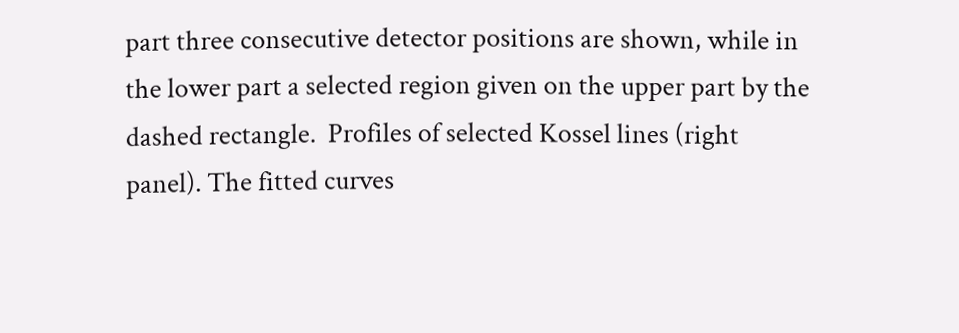part three consecutive detector positions are shown, while in the lower part a selected region given on the upper part by the dashed rectangle.  Profiles of selected Kossel lines (right panel). The fitted curves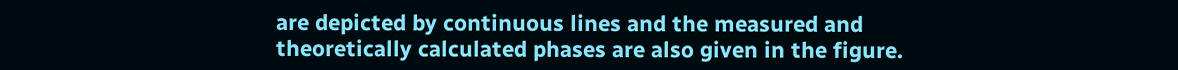are depicted by continuous lines and the measured and theoretically calculated phases are also given in the figure.